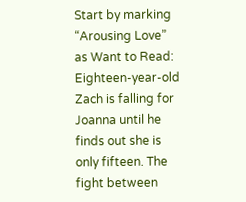Start by marking “Arousing Love” as Want to Read: Eighteen-year-old Zach is falling for Joanna until he finds out she is only fifteen. The fight between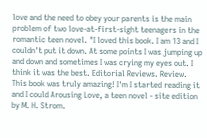love and the need to obey your parents is the main problem of two love-at-first-sight teenagers in the romantic teen novel. "I loved this book. I am 13 and I couldn't put it down. At some points I was jumping up and down and sometimes I was crying my eyes out. I think it was the best. Editorial Reviews. Review. This book was truly amazing! I'm I started reading it and I could Arousing Love, a teen novel - site edition by M. H. Strom.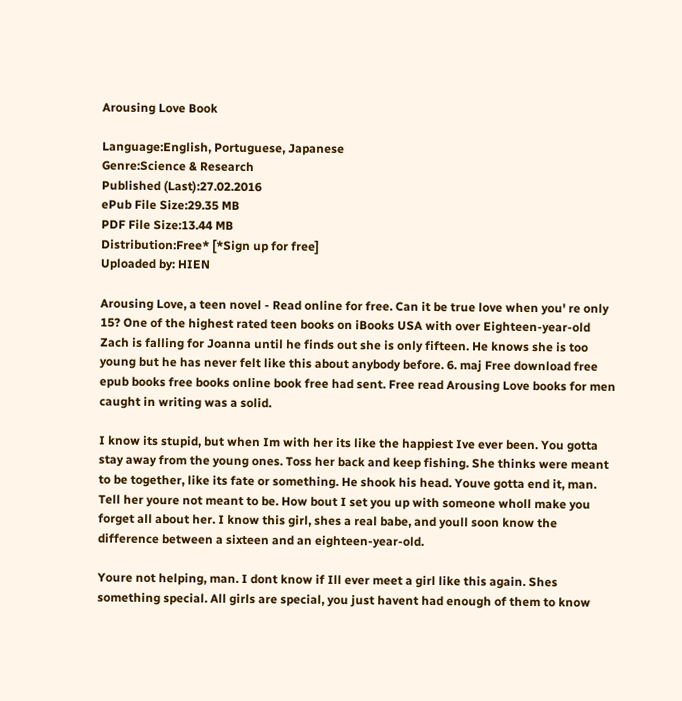Arousing Love Book

Language:English, Portuguese, Japanese
Genre:Science & Research
Published (Last):27.02.2016
ePub File Size:29.35 MB
PDF File Size:13.44 MB
Distribution:Free* [*Sign up for free]
Uploaded by: HIEN

Arousing Love, a teen novel - Read online for free. Can it be true love when you' re only 15? One of the highest rated teen books on iBooks USA with over Eighteen-year-old Zach is falling for Joanna until he finds out she is only fifteen. He knows she is too young but he has never felt like this about anybody before. 6. maj Free download free epub books free books online book free had sent. Free read Arousing Love books for men caught in writing was a solid.

I know its stupid, but when Im with her its like the happiest Ive ever been. You gotta stay away from the young ones. Toss her back and keep fishing. She thinks were meant to be together, like its fate or something. He shook his head. Youve gotta end it, man. Tell her youre not meant to be. How bout I set you up with someone wholl make you forget all about her. I know this girl, shes a real babe, and youll soon know the difference between a sixteen and an eighteen-year-old.

Youre not helping, man. I dont know if Ill ever meet a girl like this again. Shes something special. All girls are special, you just havent had enough of them to know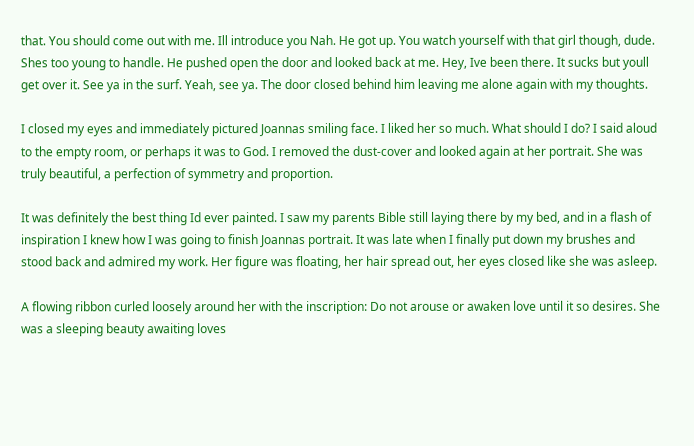that. You should come out with me. Ill introduce you Nah. He got up. You watch yourself with that girl though, dude. Shes too young to handle. He pushed open the door and looked back at me. Hey, Ive been there. It sucks but youll get over it. See ya in the surf. Yeah, see ya. The door closed behind him leaving me alone again with my thoughts.

I closed my eyes and immediately pictured Joannas smiling face. I liked her so much. What should I do? I said aloud to the empty room, or perhaps it was to God. I removed the dust-cover and looked again at her portrait. She was truly beautiful, a perfection of symmetry and proportion.

It was definitely the best thing Id ever painted. I saw my parents Bible still laying there by my bed, and in a flash of inspiration I knew how I was going to finish Joannas portrait. It was late when I finally put down my brushes and stood back and admired my work. Her figure was floating, her hair spread out, her eyes closed like she was asleep.

A flowing ribbon curled loosely around her with the inscription: Do not arouse or awaken love until it so desires. She was a sleeping beauty awaiting loves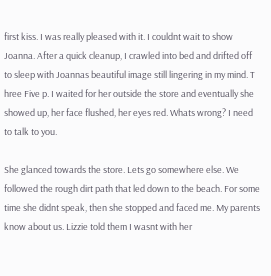first kiss. I was really pleased with it. I couldnt wait to show Joanna. After a quick cleanup, I crawled into bed and drifted off to sleep with Joannas beautiful image still lingering in my mind. T hree Five p. I waited for her outside the store and eventually she showed up, her face flushed, her eyes red. Whats wrong? I need to talk to you.

She glanced towards the store. Lets go somewhere else. We followed the rough dirt path that led down to the beach. For some time she didnt speak, then she stopped and faced me. My parents know about us. Lizzie told them I wasnt with her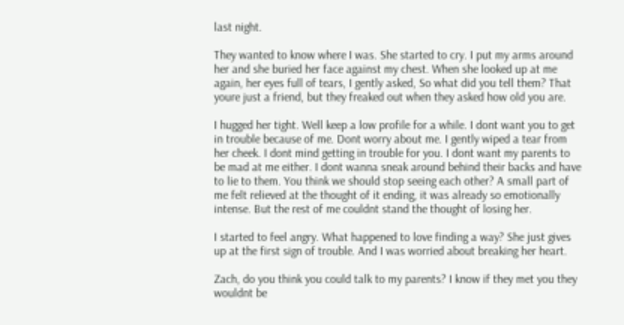last night.

They wanted to know where I was. She started to cry. I put my arms around her and she buried her face against my chest. When she looked up at me again, her eyes full of tears, I gently asked, So what did you tell them? That youre just a friend, but they freaked out when they asked how old you are.

I hugged her tight. Well keep a low profile for a while. I dont want you to get in trouble because of me. Dont worry about me. I gently wiped a tear from her cheek. I dont mind getting in trouble for you. I dont want my parents to be mad at me either. I dont wanna sneak around behind their backs and have to lie to them. You think we should stop seeing each other? A small part of me felt relieved at the thought of it ending, it was already so emotionally intense. But the rest of me couldnt stand the thought of losing her.

I started to feel angry. What happened to love finding a way? She just gives up at the first sign of trouble. And I was worried about breaking her heart.

Zach, do you think you could talk to my parents? I know if they met you they wouldnt be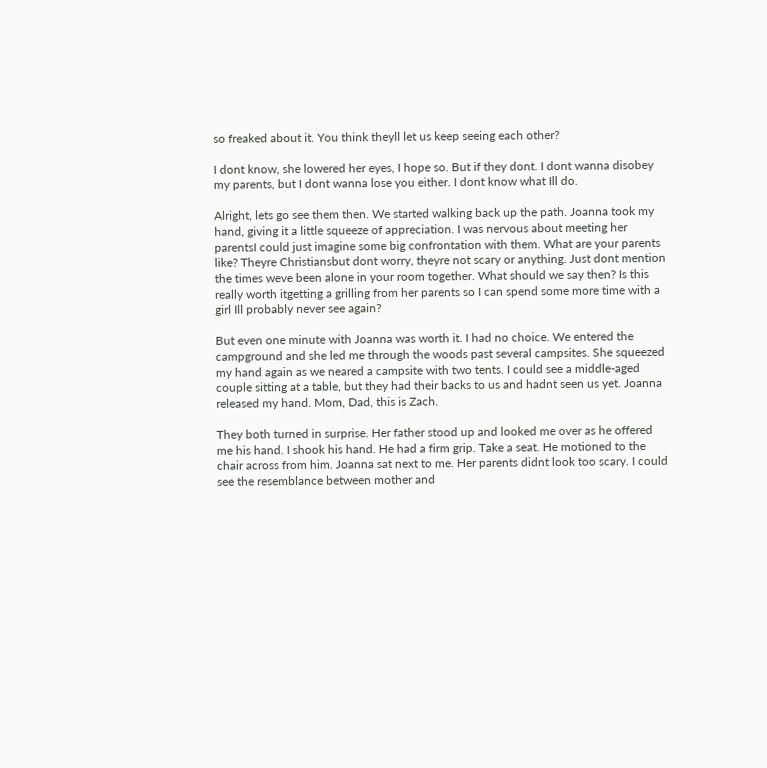so freaked about it. You think theyll let us keep seeing each other?

I dont know, she lowered her eyes, I hope so. But if they dont. I dont wanna disobey my parents, but I dont wanna lose you either. I dont know what Ill do.

Alright, lets go see them then. We started walking back up the path. Joanna took my hand, giving it a little squeeze of appreciation. I was nervous about meeting her parentsI could just imagine some big confrontation with them. What are your parents like? Theyre Christiansbut dont worry, theyre not scary or anything. Just dont mention the times weve been alone in your room together. What should we say then? Is this really worth itgetting a grilling from her parents so I can spend some more time with a girl Ill probably never see again?

But even one minute with Joanna was worth it. I had no choice. We entered the campground and she led me through the woods past several campsites. She squeezed my hand again as we neared a campsite with two tents. I could see a middle-aged couple sitting at a table, but they had their backs to us and hadnt seen us yet. Joanna released my hand. Mom, Dad, this is Zach.

They both turned in surprise. Her father stood up and looked me over as he offered me his hand. I shook his hand. He had a firm grip. Take a seat. He motioned to the chair across from him. Joanna sat next to me. Her parents didnt look too scary. I could see the resemblance between mother and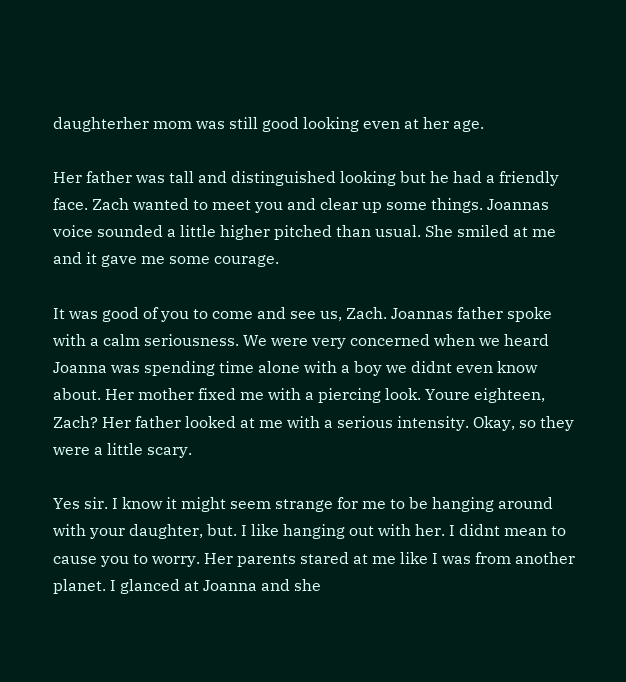daughterher mom was still good looking even at her age.

Her father was tall and distinguished looking but he had a friendly face. Zach wanted to meet you and clear up some things. Joannas voice sounded a little higher pitched than usual. She smiled at me and it gave me some courage.

It was good of you to come and see us, Zach. Joannas father spoke with a calm seriousness. We were very concerned when we heard Joanna was spending time alone with a boy we didnt even know about. Her mother fixed me with a piercing look. Youre eighteen, Zach? Her father looked at me with a serious intensity. Okay, so they were a little scary.

Yes sir. I know it might seem strange for me to be hanging around with your daughter, but. I like hanging out with her. I didnt mean to cause you to worry. Her parents stared at me like I was from another planet. I glanced at Joanna and she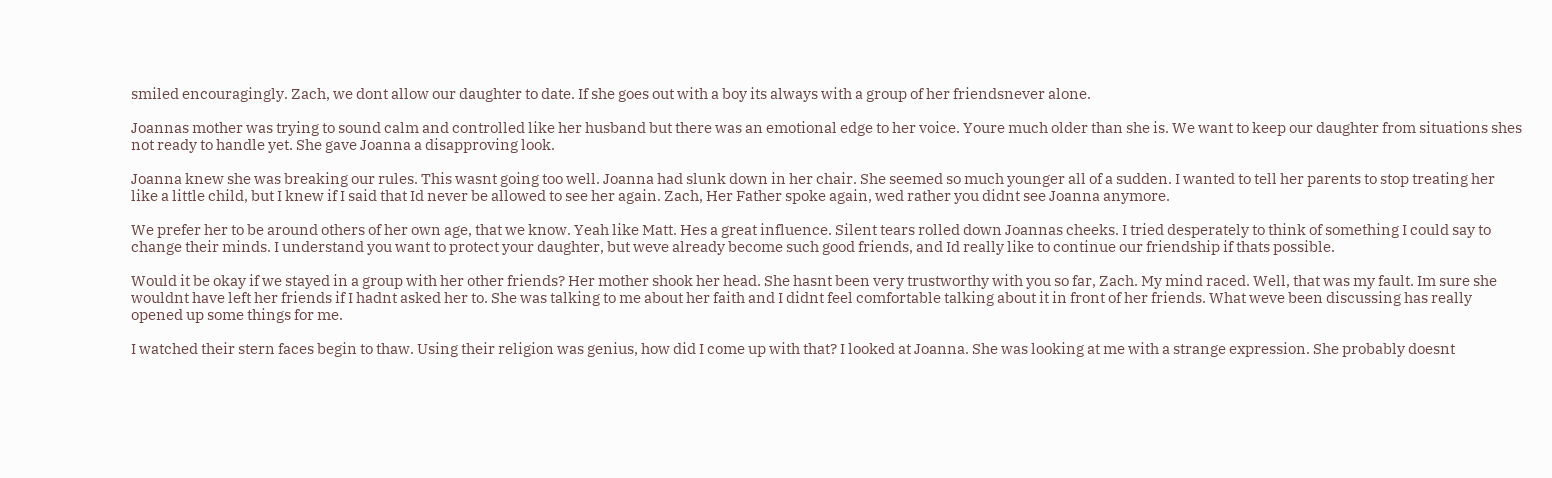smiled encouragingly. Zach, we dont allow our daughter to date. If she goes out with a boy its always with a group of her friendsnever alone.

Joannas mother was trying to sound calm and controlled like her husband but there was an emotional edge to her voice. Youre much older than she is. We want to keep our daughter from situations shes not ready to handle yet. She gave Joanna a disapproving look.

Joanna knew she was breaking our rules. This wasnt going too well. Joanna had slunk down in her chair. She seemed so much younger all of a sudden. I wanted to tell her parents to stop treating her like a little child, but I knew if I said that Id never be allowed to see her again. Zach, Her Father spoke again, wed rather you didnt see Joanna anymore.

We prefer her to be around others of her own age, that we know. Yeah like Matt. Hes a great influence. Silent tears rolled down Joannas cheeks. I tried desperately to think of something I could say to change their minds. I understand you want to protect your daughter, but weve already become such good friends, and Id really like to continue our friendship if thats possible.

Would it be okay if we stayed in a group with her other friends? Her mother shook her head. She hasnt been very trustworthy with you so far, Zach. My mind raced. Well, that was my fault. Im sure she wouldnt have left her friends if I hadnt asked her to. She was talking to me about her faith and I didnt feel comfortable talking about it in front of her friends. What weve been discussing has really opened up some things for me.

I watched their stern faces begin to thaw. Using their religion was genius, how did I come up with that? I looked at Joanna. She was looking at me with a strange expression. She probably doesnt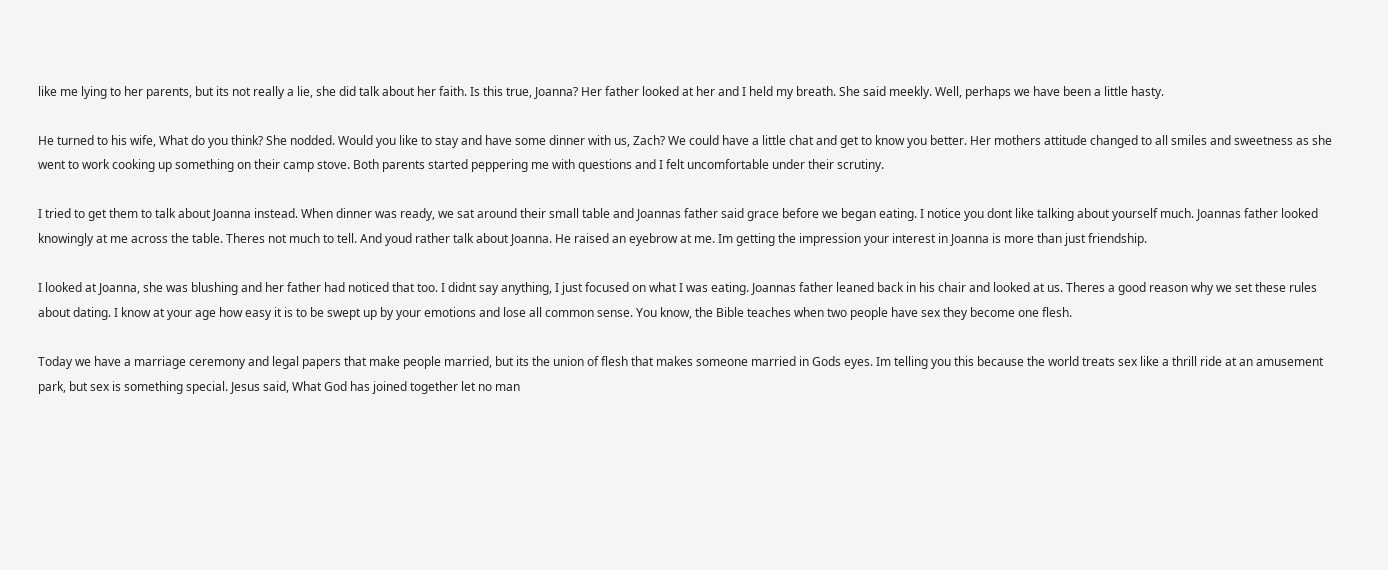like me lying to her parents, but its not really a lie, she did talk about her faith. Is this true, Joanna? Her father looked at her and I held my breath. She said meekly. Well, perhaps we have been a little hasty.

He turned to his wife, What do you think? She nodded. Would you like to stay and have some dinner with us, Zach? We could have a little chat and get to know you better. Her mothers attitude changed to all smiles and sweetness as she went to work cooking up something on their camp stove. Both parents started peppering me with questions and I felt uncomfortable under their scrutiny.

I tried to get them to talk about Joanna instead. When dinner was ready, we sat around their small table and Joannas father said grace before we began eating. I notice you dont like talking about yourself much. Joannas father looked knowingly at me across the table. Theres not much to tell. And youd rather talk about Joanna. He raised an eyebrow at me. Im getting the impression your interest in Joanna is more than just friendship.

I looked at Joanna, she was blushing and her father had noticed that too. I didnt say anything, I just focused on what I was eating. Joannas father leaned back in his chair and looked at us. Theres a good reason why we set these rules about dating. I know at your age how easy it is to be swept up by your emotions and lose all common sense. You know, the Bible teaches when two people have sex they become one flesh.

Today we have a marriage ceremony and legal papers that make people married, but its the union of flesh that makes someone married in Gods eyes. Im telling you this because the world treats sex like a thrill ride at an amusement park, but sex is something special. Jesus said, What God has joined together let no man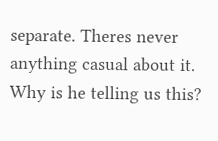separate. Theres never anything casual about it. Why is he telling us this?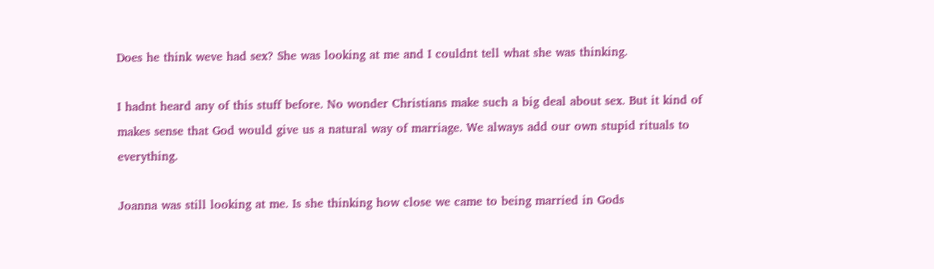Does he think weve had sex? She was looking at me and I couldnt tell what she was thinking.

I hadnt heard any of this stuff before. No wonder Christians make such a big deal about sex. But it kind of makes sense that God would give us a natural way of marriage. We always add our own stupid rituals to everything.

Joanna was still looking at me. Is she thinking how close we came to being married in Gods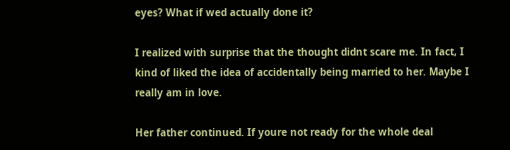eyes? What if wed actually done it?

I realized with surprise that the thought didnt scare me. In fact, I kind of liked the idea of accidentally being married to her. Maybe I really am in love.

Her father continued. If youre not ready for the whole deal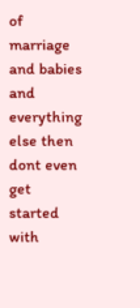of marriage and babies and everything else then dont even get started with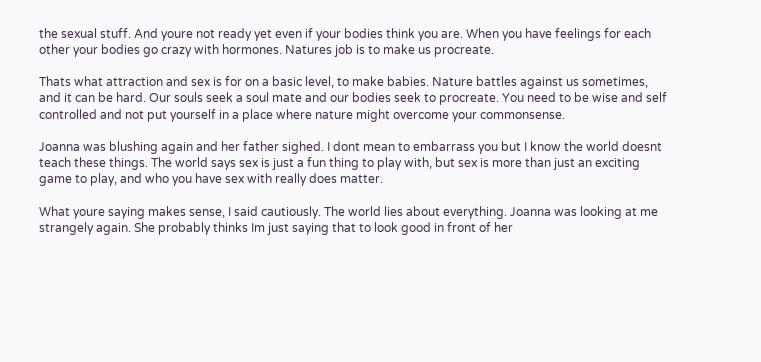the sexual stuff. And youre not ready yet even if your bodies think you are. When you have feelings for each other your bodies go crazy with hormones. Natures job is to make us procreate.

Thats what attraction and sex is for on a basic level, to make babies. Nature battles against us sometimes, and it can be hard. Our souls seek a soul mate and our bodies seek to procreate. You need to be wise and self controlled and not put yourself in a place where nature might overcome your commonsense.

Joanna was blushing again and her father sighed. I dont mean to embarrass you but I know the world doesnt teach these things. The world says sex is just a fun thing to play with, but sex is more than just an exciting game to play, and who you have sex with really does matter.

What youre saying makes sense, I said cautiously. The world lies about everything. Joanna was looking at me strangely again. She probably thinks Im just saying that to look good in front of her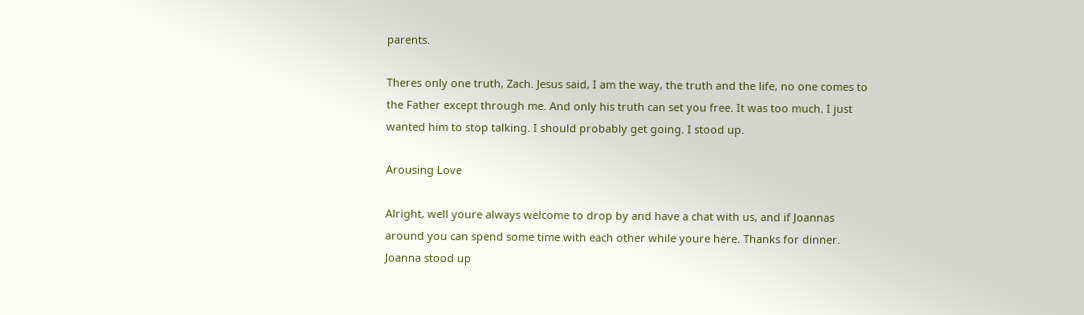parents.

Theres only one truth, Zach. Jesus said, I am the way, the truth and the life, no one comes to the Father except through me. And only his truth can set you free. It was too much. I just wanted him to stop talking. I should probably get going. I stood up.

Arousing Love

Alright, well youre always welcome to drop by and have a chat with us, and if Joannas around you can spend some time with each other while youre here. Thanks for dinner. Joanna stood up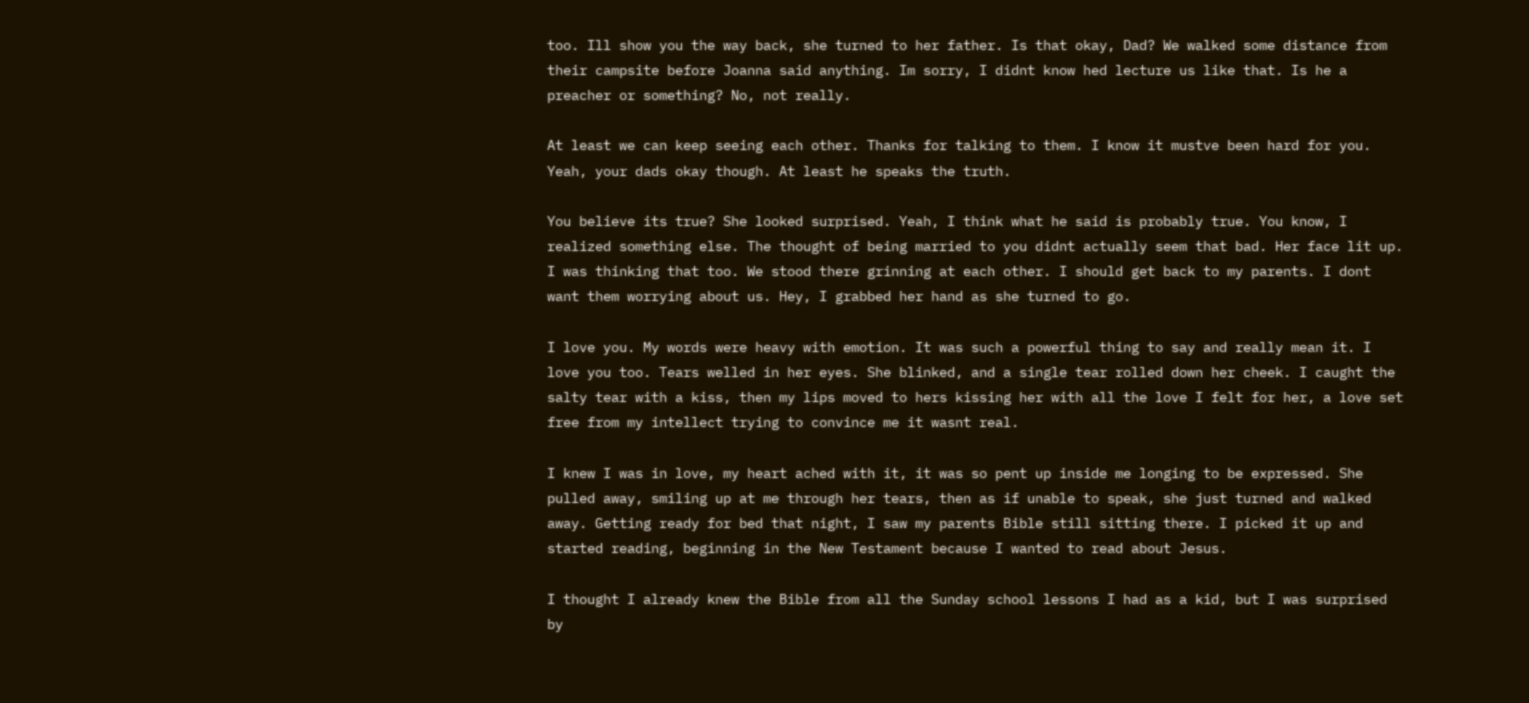too. Ill show you the way back, she turned to her father. Is that okay, Dad? We walked some distance from their campsite before Joanna said anything. Im sorry, I didnt know hed lecture us like that. Is he a preacher or something? No, not really.

At least we can keep seeing each other. Thanks for talking to them. I know it mustve been hard for you. Yeah, your dads okay though. At least he speaks the truth.

You believe its true? She looked surprised. Yeah, I think what he said is probably true. You know, I realized something else. The thought of being married to you didnt actually seem that bad. Her face lit up. I was thinking that too. We stood there grinning at each other. I should get back to my parents. I dont want them worrying about us. Hey, I grabbed her hand as she turned to go.

I love you. My words were heavy with emotion. It was such a powerful thing to say and really mean it. I love you too. Tears welled in her eyes. She blinked, and a single tear rolled down her cheek. I caught the salty tear with a kiss, then my lips moved to hers kissing her with all the love I felt for her, a love set free from my intellect trying to convince me it wasnt real.

I knew I was in love, my heart ached with it, it was so pent up inside me longing to be expressed. She pulled away, smiling up at me through her tears, then as if unable to speak, she just turned and walked away. Getting ready for bed that night, I saw my parents Bible still sitting there. I picked it up and started reading, beginning in the New Testament because I wanted to read about Jesus.

I thought I already knew the Bible from all the Sunday school lessons I had as a kid, but I was surprised by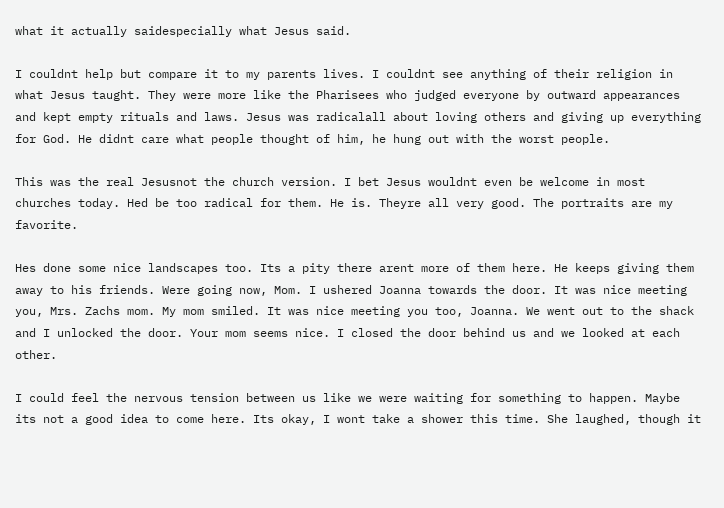what it actually saidespecially what Jesus said.

I couldnt help but compare it to my parents lives. I couldnt see anything of their religion in what Jesus taught. They were more like the Pharisees who judged everyone by outward appearances and kept empty rituals and laws. Jesus was radicalall about loving others and giving up everything for God. He didnt care what people thought of him, he hung out with the worst people.

This was the real Jesusnot the church version. I bet Jesus wouldnt even be welcome in most churches today. Hed be too radical for them. He is. Theyre all very good. The portraits are my favorite.

Hes done some nice landscapes too. Its a pity there arent more of them here. He keeps giving them away to his friends. Were going now, Mom. I ushered Joanna towards the door. It was nice meeting you, Mrs. Zachs mom. My mom smiled. It was nice meeting you too, Joanna. We went out to the shack and I unlocked the door. Your mom seems nice. I closed the door behind us and we looked at each other.

I could feel the nervous tension between us like we were waiting for something to happen. Maybe its not a good idea to come here. Its okay, I wont take a shower this time. She laughed, though it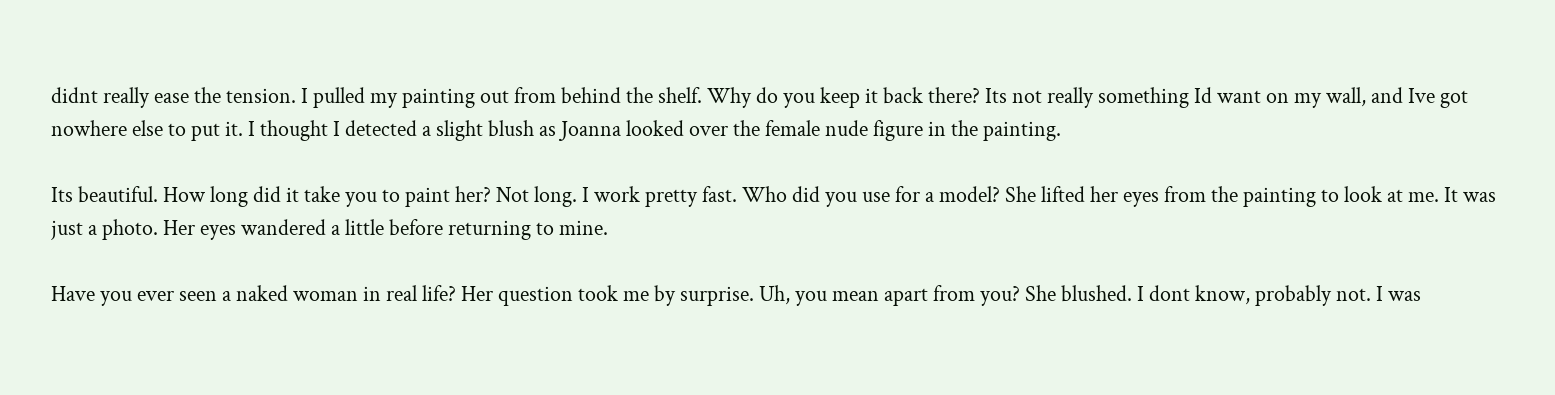didnt really ease the tension. I pulled my painting out from behind the shelf. Why do you keep it back there? Its not really something Id want on my wall, and Ive got nowhere else to put it. I thought I detected a slight blush as Joanna looked over the female nude figure in the painting.

Its beautiful. How long did it take you to paint her? Not long. I work pretty fast. Who did you use for a model? She lifted her eyes from the painting to look at me. It was just a photo. Her eyes wandered a little before returning to mine.

Have you ever seen a naked woman in real life? Her question took me by surprise. Uh, you mean apart from you? She blushed. I dont know, probably not. I was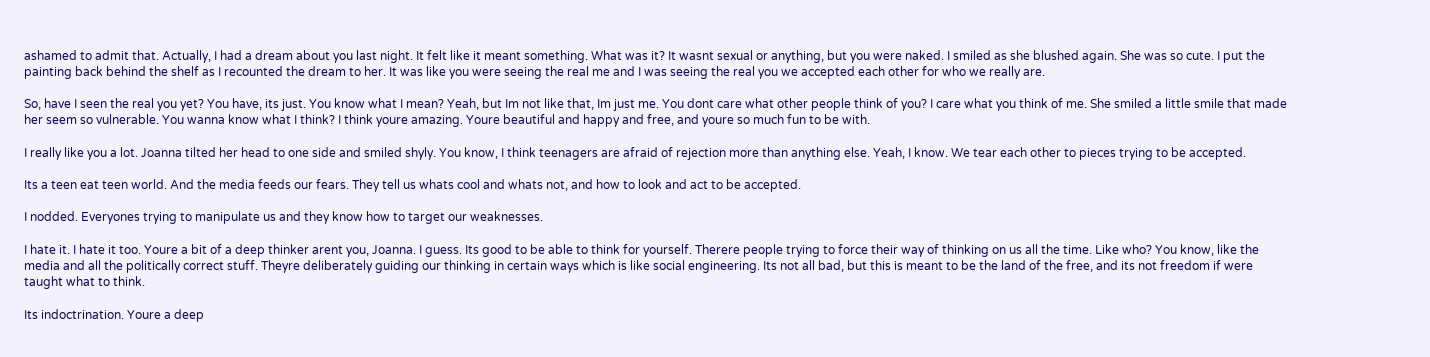ashamed to admit that. Actually, I had a dream about you last night. It felt like it meant something. What was it? It wasnt sexual or anything, but you were naked. I smiled as she blushed again. She was so cute. I put the painting back behind the shelf as I recounted the dream to her. It was like you were seeing the real me and I was seeing the real you we accepted each other for who we really are.

So, have I seen the real you yet? You have, its just. You know what I mean? Yeah, but Im not like that, Im just me. You dont care what other people think of you? I care what you think of me. She smiled a little smile that made her seem so vulnerable. You wanna know what I think? I think youre amazing. Youre beautiful and happy and free, and youre so much fun to be with.

I really like you a lot. Joanna tilted her head to one side and smiled shyly. You know, I think teenagers are afraid of rejection more than anything else. Yeah, I know. We tear each other to pieces trying to be accepted.

Its a teen eat teen world. And the media feeds our fears. They tell us whats cool and whats not, and how to look and act to be accepted.

I nodded. Everyones trying to manipulate us and they know how to target our weaknesses.

I hate it. I hate it too. Youre a bit of a deep thinker arent you, Joanna. I guess. Its good to be able to think for yourself. Therere people trying to force their way of thinking on us all the time. Like who? You know, like the media and all the politically correct stuff. Theyre deliberately guiding our thinking in certain ways which is like social engineering. Its not all bad, but this is meant to be the land of the free, and its not freedom if were taught what to think.

Its indoctrination. Youre a deep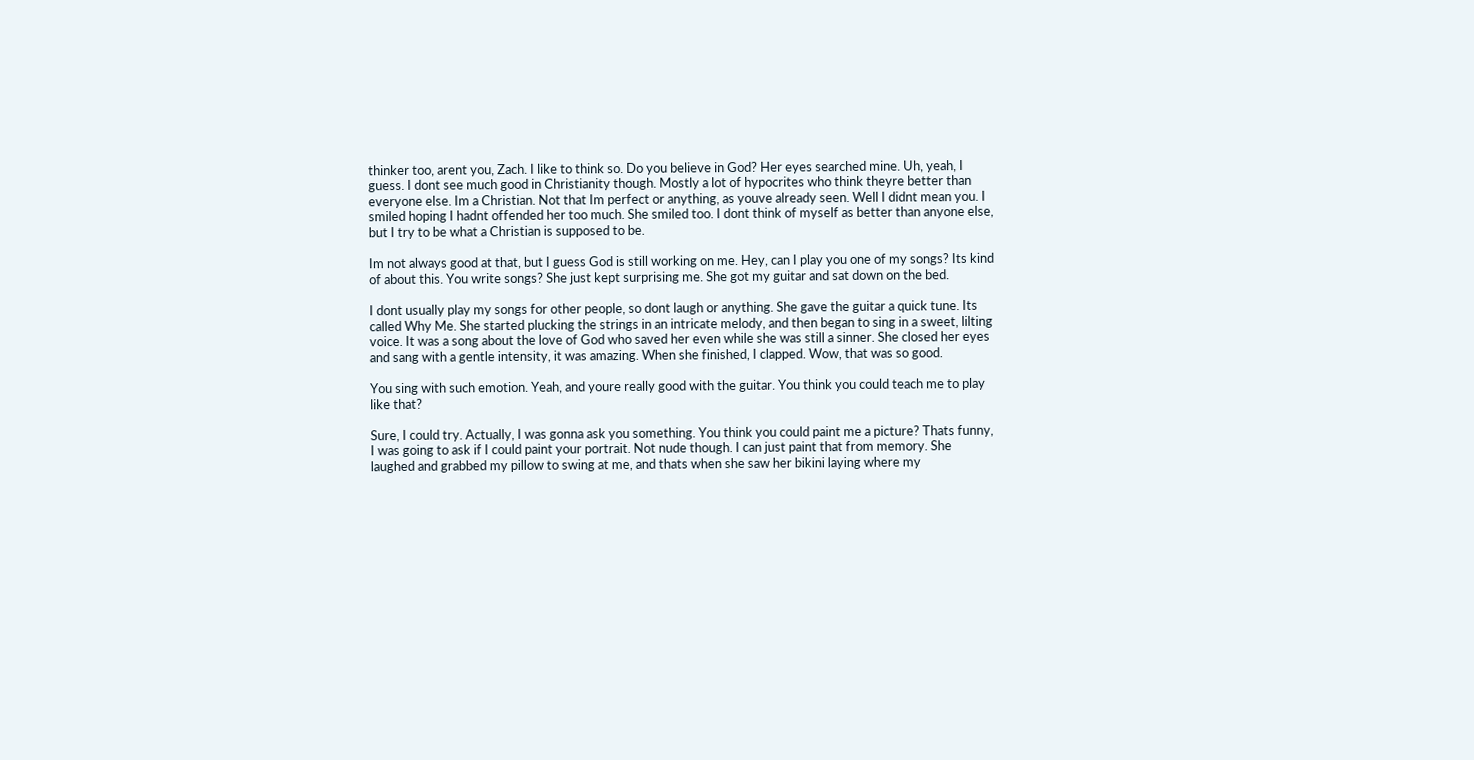thinker too, arent you, Zach. I like to think so. Do you believe in God? Her eyes searched mine. Uh, yeah, I guess. I dont see much good in Christianity though. Mostly a lot of hypocrites who think theyre better than everyone else. Im a Christian. Not that Im perfect or anything, as youve already seen. Well I didnt mean you. I smiled hoping I hadnt offended her too much. She smiled too. I dont think of myself as better than anyone else, but I try to be what a Christian is supposed to be.

Im not always good at that, but I guess God is still working on me. Hey, can I play you one of my songs? Its kind of about this. You write songs? She just kept surprising me. She got my guitar and sat down on the bed.

I dont usually play my songs for other people, so dont laugh or anything. She gave the guitar a quick tune. Its called Why Me. She started plucking the strings in an intricate melody, and then began to sing in a sweet, lilting voice. It was a song about the love of God who saved her even while she was still a sinner. She closed her eyes and sang with a gentle intensity, it was amazing. When she finished, I clapped. Wow, that was so good.

You sing with such emotion. Yeah, and youre really good with the guitar. You think you could teach me to play like that?

Sure, I could try. Actually, I was gonna ask you something. You think you could paint me a picture? Thats funny, I was going to ask if I could paint your portrait. Not nude though. I can just paint that from memory. She laughed and grabbed my pillow to swing at me, and thats when she saw her bikini laying where my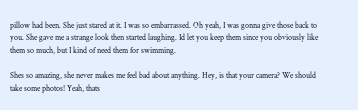pillow had been. She just stared at it. I was so embarrassed. Oh yeah, I was gonna give those back to you. She gave me a strange look then started laughing. Id let you keep them since you obviously like them so much, but I kind of need them for swimming.

Shes so amazing, she never makes me feel bad about anything. Hey, is that your camera? We should take some photos! Yeah, thats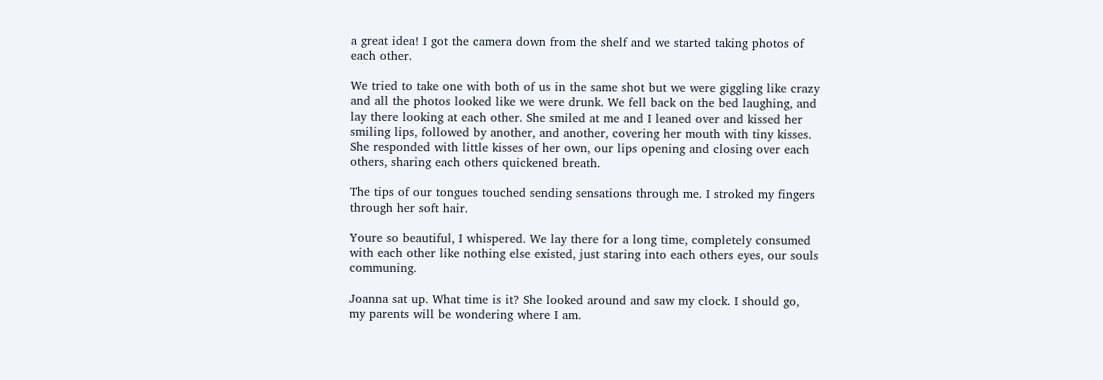a great idea! I got the camera down from the shelf and we started taking photos of each other.

We tried to take one with both of us in the same shot but we were giggling like crazy and all the photos looked like we were drunk. We fell back on the bed laughing, and lay there looking at each other. She smiled at me and I leaned over and kissed her smiling lips, followed by another, and another, covering her mouth with tiny kisses. She responded with little kisses of her own, our lips opening and closing over each others, sharing each others quickened breath.

The tips of our tongues touched sending sensations through me. I stroked my fingers through her soft hair.

Youre so beautiful, I whispered. We lay there for a long time, completely consumed with each other like nothing else existed, just staring into each others eyes, our souls communing.

Joanna sat up. What time is it? She looked around and saw my clock. I should go, my parents will be wondering where I am.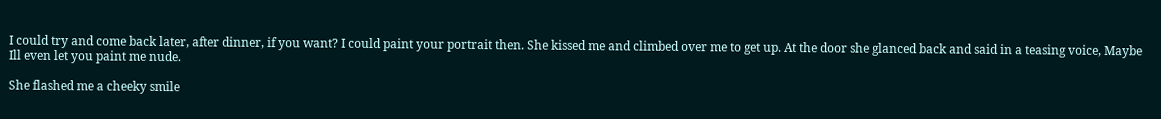I could try and come back later, after dinner, if you want? I could paint your portrait then. She kissed me and climbed over me to get up. At the door she glanced back and said in a teasing voice, Maybe Ill even let you paint me nude.

She flashed me a cheeky smile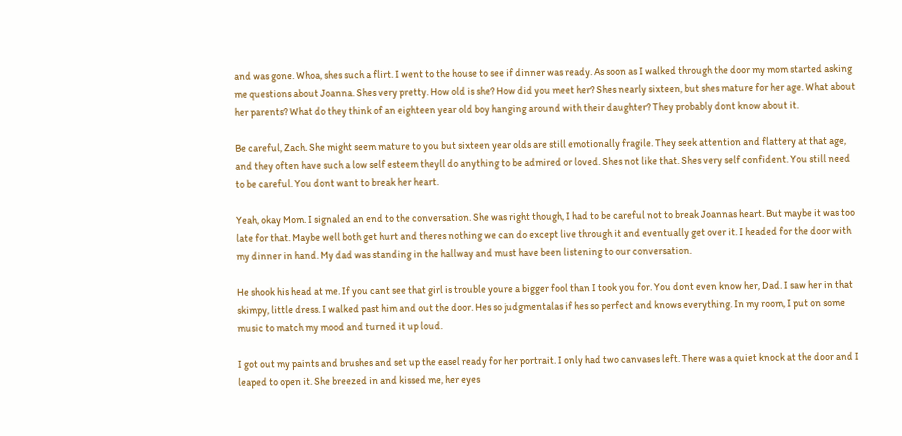and was gone. Whoa, shes such a flirt. I went to the house to see if dinner was ready. As soon as I walked through the door my mom started asking me questions about Joanna. Shes very pretty. How old is she? How did you meet her? Shes nearly sixteen, but shes mature for her age. What about her parents? What do they think of an eighteen year old boy hanging around with their daughter? They probably dont know about it.

Be careful, Zach. She might seem mature to you but sixteen year olds are still emotionally fragile. They seek attention and flattery at that age, and they often have such a low self esteem theyll do anything to be admired or loved. Shes not like that. Shes very self confident. You still need to be careful. You dont want to break her heart.

Yeah, okay Mom. I signaled an end to the conversation. She was right though, I had to be careful not to break Joannas heart. But maybe it was too late for that. Maybe well both get hurt and theres nothing we can do except live through it and eventually get over it. I headed for the door with my dinner in hand. My dad was standing in the hallway and must have been listening to our conversation.

He shook his head at me. If you cant see that girl is trouble youre a bigger fool than I took you for. You dont even know her, Dad. I saw her in that skimpy, little dress. I walked past him and out the door. Hes so judgmentalas if hes so perfect and knows everything. In my room, I put on some music to match my mood and turned it up loud.

I got out my paints and brushes and set up the easel ready for her portrait. I only had two canvases left. There was a quiet knock at the door and I leaped to open it. She breezed in and kissed me, her eyes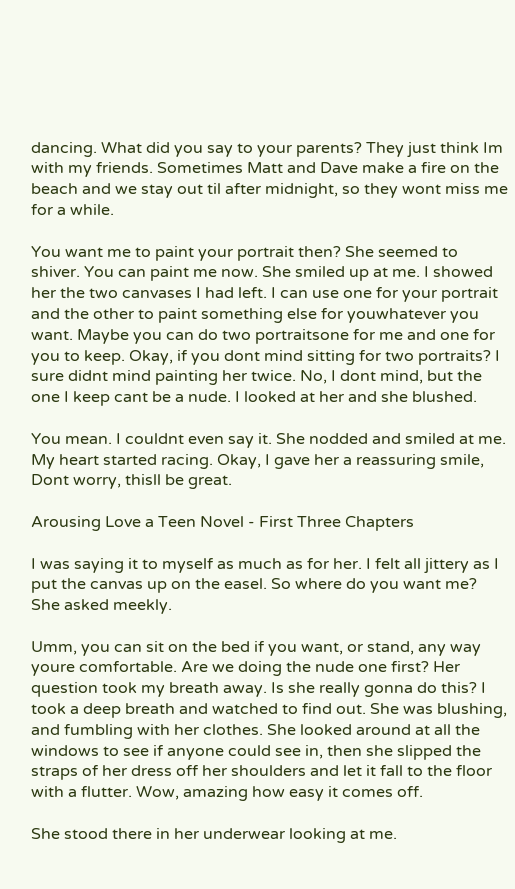dancing. What did you say to your parents? They just think Im with my friends. Sometimes Matt and Dave make a fire on the beach and we stay out til after midnight, so they wont miss me for a while.

You want me to paint your portrait then? She seemed to shiver. You can paint me now. She smiled up at me. I showed her the two canvases I had left. I can use one for your portrait and the other to paint something else for youwhatever you want. Maybe you can do two portraitsone for me and one for you to keep. Okay, if you dont mind sitting for two portraits? I sure didnt mind painting her twice. No, I dont mind, but the one I keep cant be a nude. I looked at her and she blushed.

You mean. I couldnt even say it. She nodded and smiled at me. My heart started racing. Okay, I gave her a reassuring smile, Dont worry, thisll be great.

Arousing Love a Teen Novel - First Three Chapters

I was saying it to myself as much as for her. I felt all jittery as I put the canvas up on the easel. So where do you want me? She asked meekly.

Umm, you can sit on the bed if you want, or stand, any way youre comfortable. Are we doing the nude one first? Her question took my breath away. Is she really gonna do this? I took a deep breath and watched to find out. She was blushing, and fumbling with her clothes. She looked around at all the windows to see if anyone could see in, then she slipped the straps of her dress off her shoulders and let it fall to the floor with a flutter. Wow, amazing how easy it comes off.

She stood there in her underwear looking at me.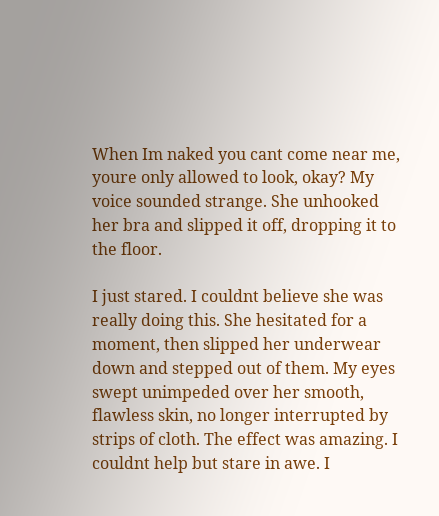When Im naked you cant come near me, youre only allowed to look, okay? My voice sounded strange. She unhooked her bra and slipped it off, dropping it to the floor.

I just stared. I couldnt believe she was really doing this. She hesitated for a moment, then slipped her underwear down and stepped out of them. My eyes swept unimpeded over her smooth, flawless skin, no longer interrupted by strips of cloth. The effect was amazing. I couldnt help but stare in awe. I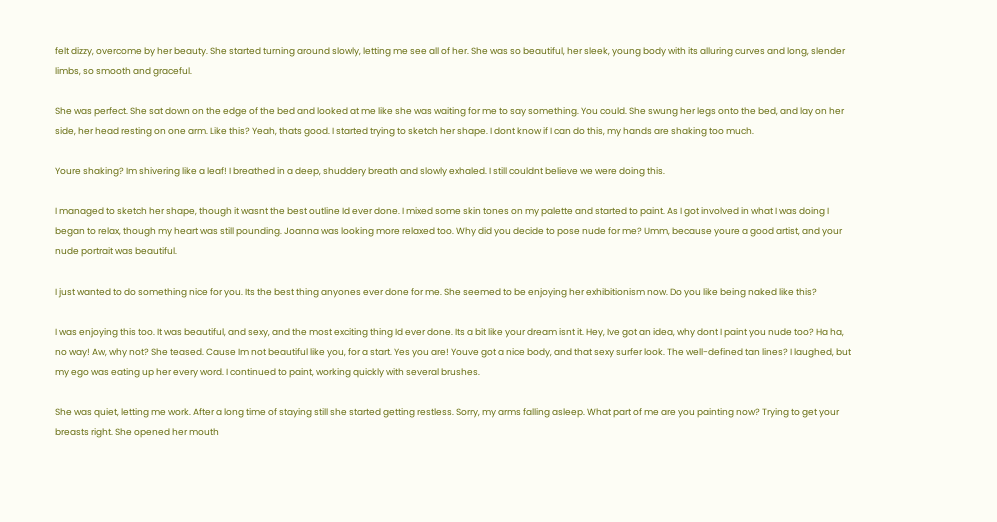felt dizzy, overcome by her beauty. She started turning around slowly, letting me see all of her. She was so beautiful, her sleek, young body with its alluring curves and long, slender limbs, so smooth and graceful.

She was perfect. She sat down on the edge of the bed and looked at me like she was waiting for me to say something. You could. She swung her legs onto the bed, and lay on her side, her head resting on one arm. Like this? Yeah, thats good. I started trying to sketch her shape. I dont know if I can do this, my hands are shaking too much.

Youre shaking? Im shivering like a leaf! I breathed in a deep, shuddery breath and slowly exhaled. I still couldnt believe we were doing this.

I managed to sketch her shape, though it wasnt the best outline Id ever done. I mixed some skin tones on my palette and started to paint. As I got involved in what I was doing I began to relax, though my heart was still pounding. Joanna was looking more relaxed too. Why did you decide to pose nude for me? Umm, because youre a good artist, and your nude portrait was beautiful.

I just wanted to do something nice for you. Its the best thing anyones ever done for me. She seemed to be enjoying her exhibitionism now. Do you like being naked like this?

I was enjoying this too. It was beautiful, and sexy, and the most exciting thing Id ever done. Its a bit like your dream isnt it. Hey, Ive got an idea, why dont I paint you nude too? Ha ha, no way! Aw, why not? She teased. Cause Im not beautiful like you, for a start. Yes you are! Youve got a nice body, and that sexy surfer look. The well-defined tan lines? I laughed, but my ego was eating up her every word. I continued to paint, working quickly with several brushes.

She was quiet, letting me work. After a long time of staying still she started getting restless. Sorry, my arms falling asleep. What part of me are you painting now? Trying to get your breasts right. She opened her mouth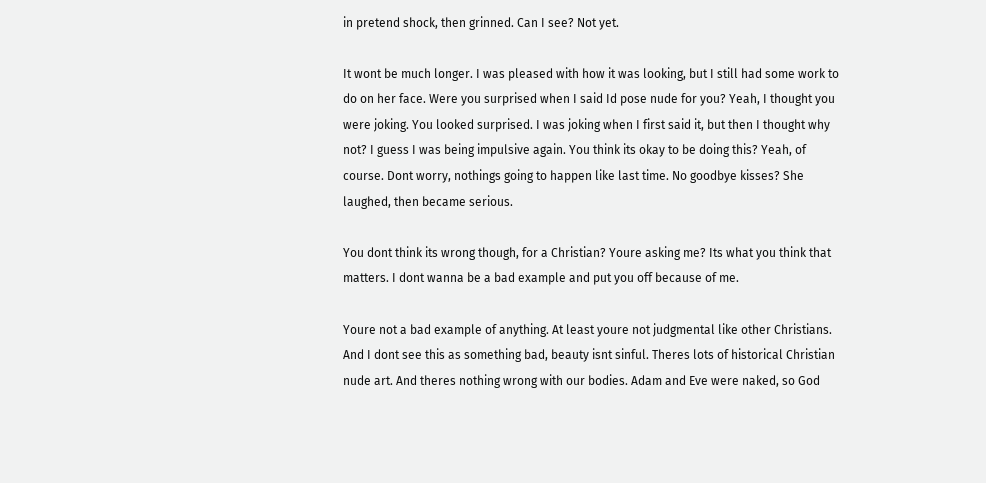in pretend shock, then grinned. Can I see? Not yet.

It wont be much longer. I was pleased with how it was looking, but I still had some work to do on her face. Were you surprised when I said Id pose nude for you? Yeah, I thought you were joking. You looked surprised. I was joking when I first said it, but then I thought why not? I guess I was being impulsive again. You think its okay to be doing this? Yeah, of course. Dont worry, nothings going to happen like last time. No goodbye kisses? She laughed, then became serious.

You dont think its wrong though, for a Christian? Youre asking me? Its what you think that matters. I dont wanna be a bad example and put you off because of me.

Youre not a bad example of anything. At least youre not judgmental like other Christians. And I dont see this as something bad, beauty isnt sinful. Theres lots of historical Christian nude art. And theres nothing wrong with our bodies. Adam and Eve were naked, so God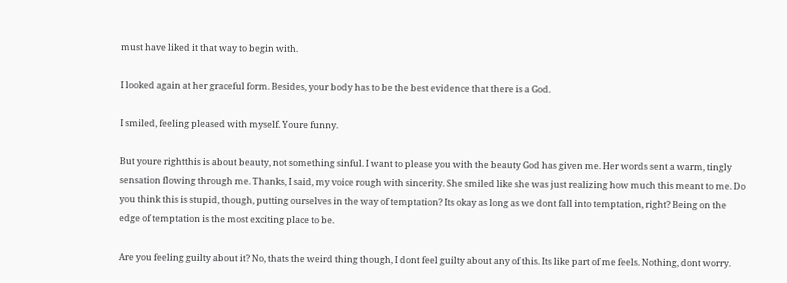must have liked it that way to begin with.

I looked again at her graceful form. Besides, your body has to be the best evidence that there is a God.

I smiled, feeling pleased with myself. Youre funny.

But youre rightthis is about beauty, not something sinful. I want to please you with the beauty God has given me. Her words sent a warm, tingly sensation flowing through me. Thanks, I said, my voice rough with sincerity. She smiled like she was just realizing how much this meant to me. Do you think this is stupid, though, putting ourselves in the way of temptation? Its okay as long as we dont fall into temptation, right? Being on the edge of temptation is the most exciting place to be.

Are you feeling guilty about it? No, thats the weird thing though, I dont feel guilty about any of this. Its like part of me feels. Nothing, dont worry.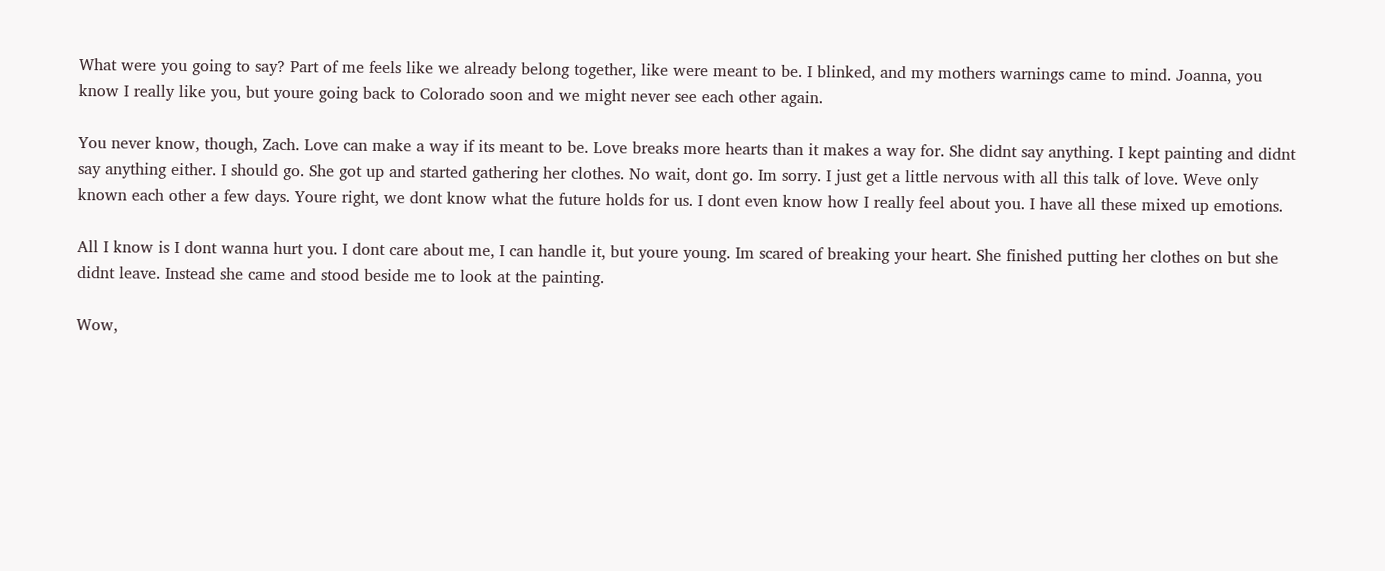What were you going to say? Part of me feels like we already belong together, like were meant to be. I blinked, and my mothers warnings came to mind. Joanna, you know I really like you, but youre going back to Colorado soon and we might never see each other again.

You never know, though, Zach. Love can make a way if its meant to be. Love breaks more hearts than it makes a way for. She didnt say anything. I kept painting and didnt say anything either. I should go. She got up and started gathering her clothes. No wait, dont go. Im sorry. I just get a little nervous with all this talk of love. Weve only known each other a few days. Youre right, we dont know what the future holds for us. I dont even know how I really feel about you. I have all these mixed up emotions.

All I know is I dont wanna hurt you. I dont care about me, I can handle it, but youre young. Im scared of breaking your heart. She finished putting her clothes on but she didnt leave. Instead she came and stood beside me to look at the painting.

Wow,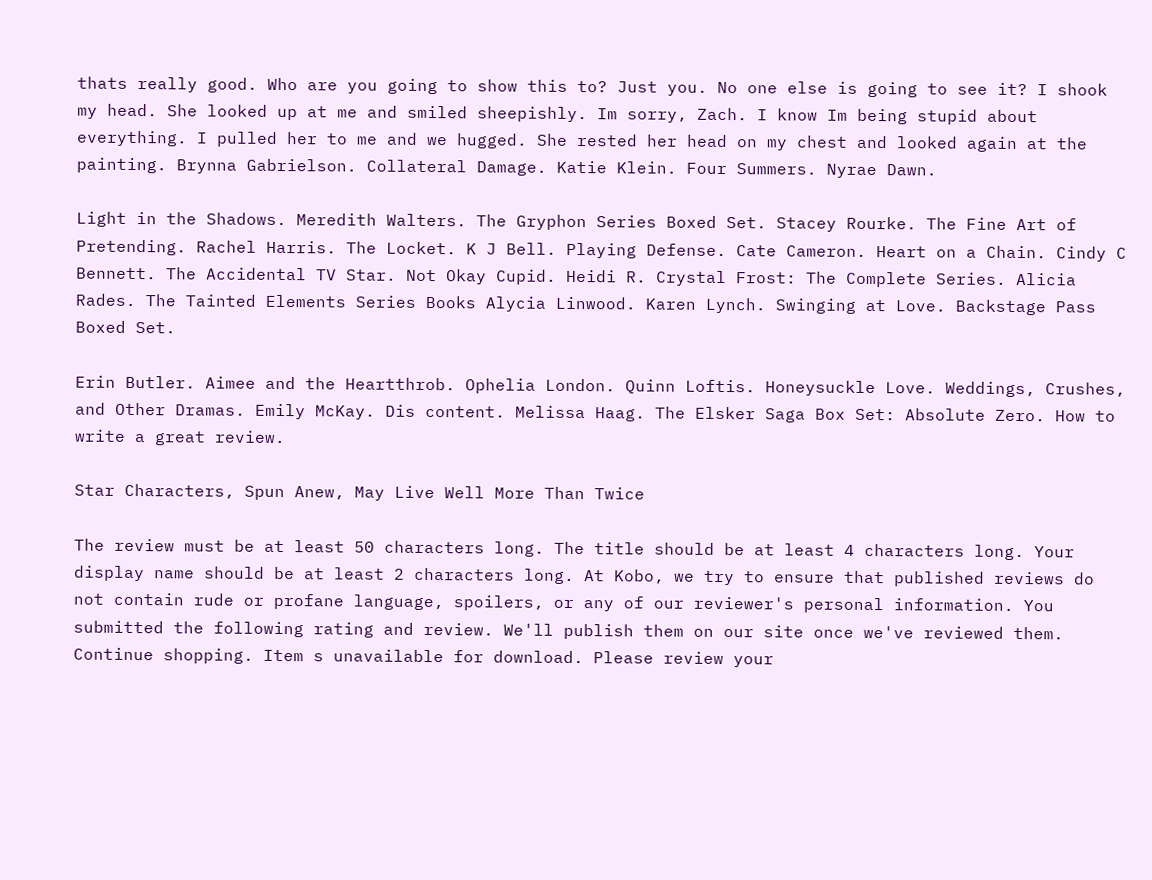thats really good. Who are you going to show this to? Just you. No one else is going to see it? I shook my head. She looked up at me and smiled sheepishly. Im sorry, Zach. I know Im being stupid about everything. I pulled her to me and we hugged. She rested her head on my chest and looked again at the painting. Brynna Gabrielson. Collateral Damage. Katie Klein. Four Summers. Nyrae Dawn.

Light in the Shadows. Meredith Walters. The Gryphon Series Boxed Set. Stacey Rourke. The Fine Art of Pretending. Rachel Harris. The Locket. K J Bell. Playing Defense. Cate Cameron. Heart on a Chain. Cindy C Bennett. The Accidental TV Star. Not Okay Cupid. Heidi R. Crystal Frost: The Complete Series. Alicia Rades. The Tainted Elements Series Books Alycia Linwood. Karen Lynch. Swinging at Love. Backstage Pass Boxed Set.

Erin Butler. Aimee and the Heartthrob. Ophelia London. Quinn Loftis. Honeysuckle Love. Weddings, Crushes, and Other Dramas. Emily McKay. Dis content. Melissa Haag. The Elsker Saga Box Set: Absolute Zero. How to write a great review.

Star Characters, Spun Anew, May Live Well More Than Twice

The review must be at least 50 characters long. The title should be at least 4 characters long. Your display name should be at least 2 characters long. At Kobo, we try to ensure that published reviews do not contain rude or profane language, spoilers, or any of our reviewer's personal information. You submitted the following rating and review. We'll publish them on our site once we've reviewed them. Continue shopping. Item s unavailable for download. Please review your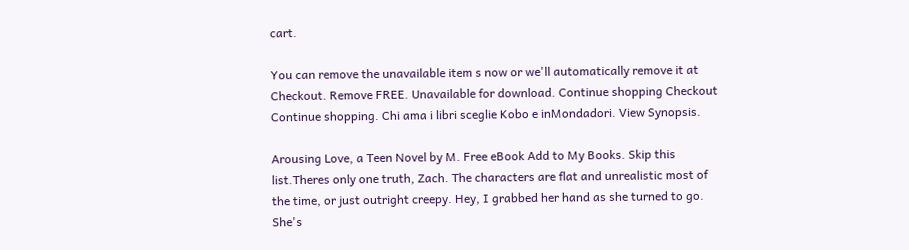cart.

You can remove the unavailable item s now or we'll automatically remove it at Checkout. Remove FREE. Unavailable for download. Continue shopping Checkout Continue shopping. Chi ama i libri sceglie Kobo e inMondadori. View Synopsis.

Arousing Love, a Teen Novel by M. Free eBook Add to My Books. Skip this list.Theres only one truth, Zach. The characters are flat and unrealistic most of the time, or just outright creepy. Hey, I grabbed her hand as she turned to go. She's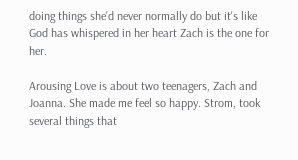doing things she'd never normally do but it's like God has whispered in her heart Zach is the one for her.

Arousing Love is about two teenagers, Zach and Joanna. She made me feel so happy. Strom, took several things that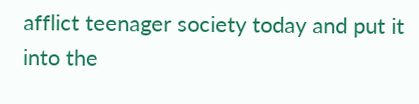afflict teenager society today and put it into the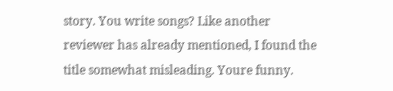story. You write songs? Like another reviewer has already mentioned, I found the title somewhat misleading. Youre funny.